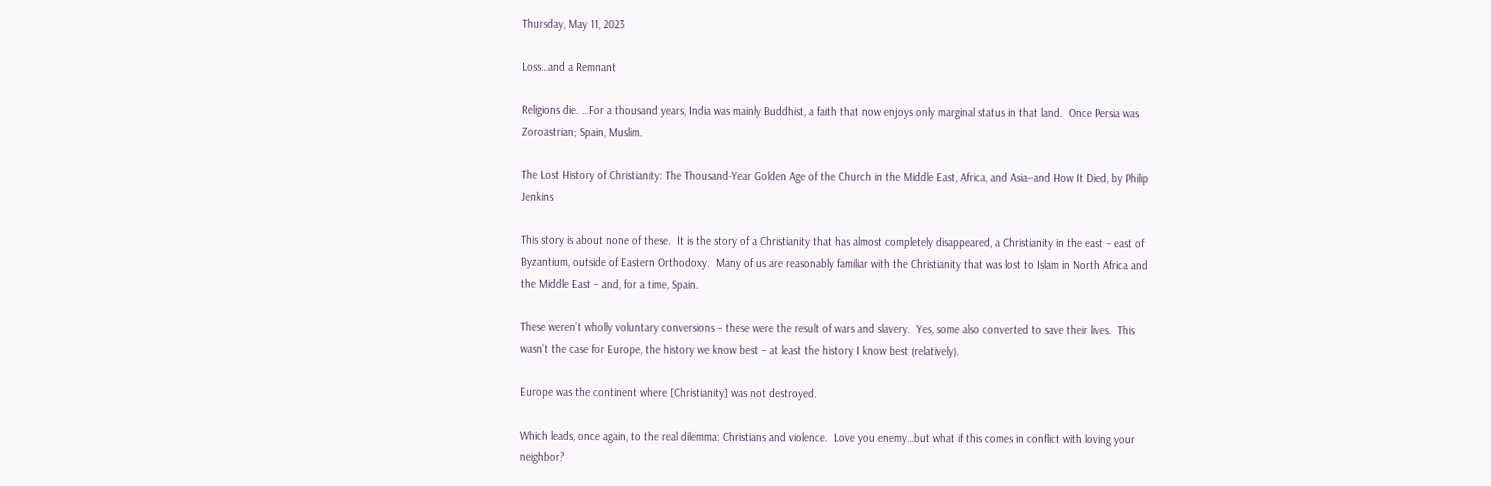Thursday, May 11, 2023

Loss…and a Remnant

Religions die. …For a thousand years, India was mainly Buddhist, a faith that now enjoys only marginal status in that land.  Once Persia was Zoroastrian; Spain, Muslim.

The Lost History of Christianity: The Thousand-Year Golden Age of the Church in the Middle East, Africa, and Asia--and How It Died, by Philip Jenkins

This story is about none of these.  It is the story of a Christianity that has almost completely disappeared, a Christianity in the east – east of Byzantium, outside of Eastern Orthodoxy.  Many of us are reasonably familiar with the Christianity that was lost to Islam in North Africa and the Middle East – and, for a time, Spain.

These weren’t wholly voluntary conversions – these were the result of wars and slavery.  Yes, some also converted to save their lives.  This wasn’t the case for Europe, the history we know best – at least the history I know best (relatively).

Europe was the continent where [Christianity] was not destroyed.

Which leads, once again, to the real dilemma: Christians and violence.  Love you enemy…but what if this comes in conflict with loving your neighbor?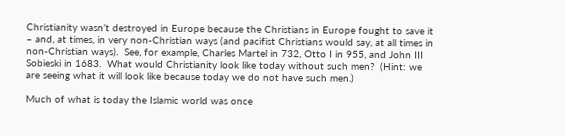Christianity wasn’t destroyed in Europe because the Christians in Europe fought to save it – and, at times, in very non-Christian ways (and pacifist Christians would say, at all times in non-Christian ways).  See, for example, Charles Martel in 732, Otto I in 955, and John III Sobieski in 1683.  What would Christianity look like today without such men?  (Hint: we are seeing what it will look like because today we do not have such men.)

Much of what is today the Islamic world was once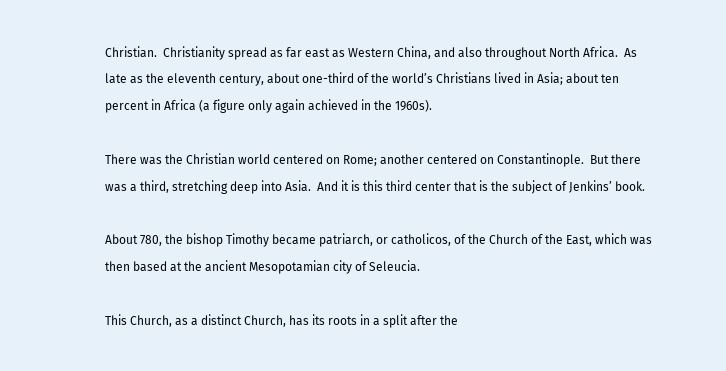Christian.  Christianity spread as far east as Western China, and also throughout North Africa.  As late as the eleventh century, about one-third of the world’s Christians lived in Asia; about ten percent in Africa (a figure only again achieved in the 1960s).

There was the Christian world centered on Rome; another centered on Constantinople.  But there was a third, stretching deep into Asia.  And it is this third center that is the subject of Jenkins’ book.

About 780, the bishop Timothy became patriarch, or catholicos, of the Church of the East, which was then based at the ancient Mesopotamian city of Seleucia.

This Church, as a distinct Church, has its roots in a split after the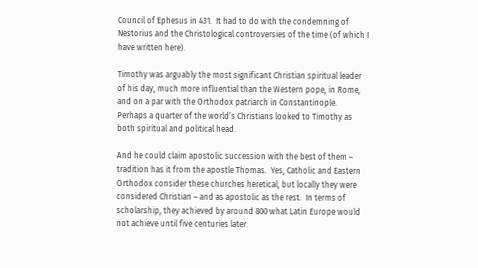Council of Ephesus in 431.  It had to do with the condemning of Nestorius and the Christological controversies of the time (of which I have written here).

Timothy was arguably the most significant Christian spiritual leader of his day, much more influential than the Western pope, in Rome, and on a par with the Orthodox patriarch in Constantinople.  Perhaps a quarter of the world’s Christians looked to Timothy as both spiritual and political head.

And he could claim apostolic succession with the best of them – tradition has it from the apostle Thomas.  Yes, Catholic and Eastern Orthodox consider these churches heretical, but locally they were considered Christian – and as apostolic as the rest.  In terms of scholarship, they achieved by around 800 what Latin Europe would not achieve until five centuries later.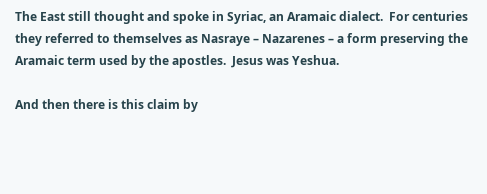The East still thought and spoke in Syriac, an Aramaic dialect.  For centuries they referred to themselves as Nasraye – Nazarenes – a form preserving the Aramaic term used by the apostles.  Jesus was Yeshua.

And then there is this claim by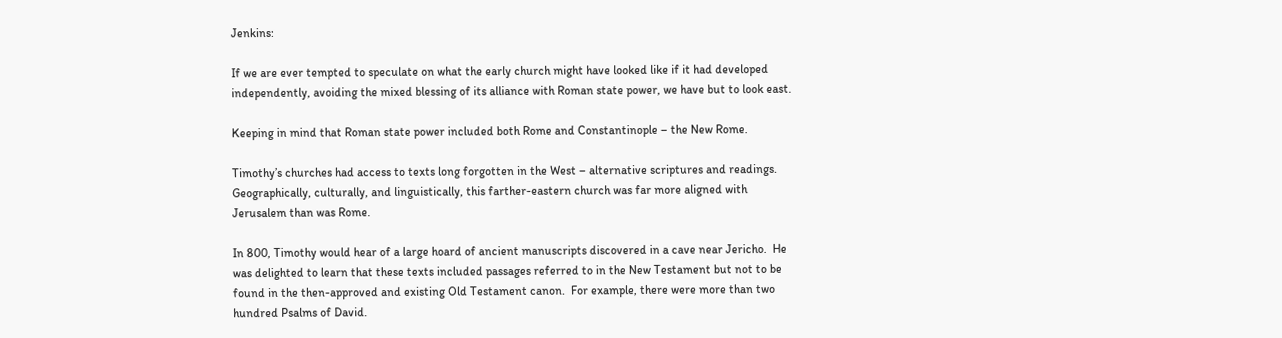Jenkins:

If we are ever tempted to speculate on what the early church might have looked like if it had developed independently, avoiding the mixed blessing of its alliance with Roman state power, we have but to look east.

Keeping in mind that Roman state power included both Rome and Constantinople – the New Rome.

Timothy’s churches had access to texts long forgotten in the West – alternative scriptures and readings.  Geographically, culturally, and linguistically, this farther-eastern church was far more aligned with Jerusalem than was Rome.

In 800, Timothy would hear of a large hoard of ancient manuscripts discovered in a cave near Jericho.  He was delighted to learn that these texts included passages referred to in the New Testament but not to be found in the then-approved and existing Old Testament canon.  For example, there were more than two hundred Psalms of David.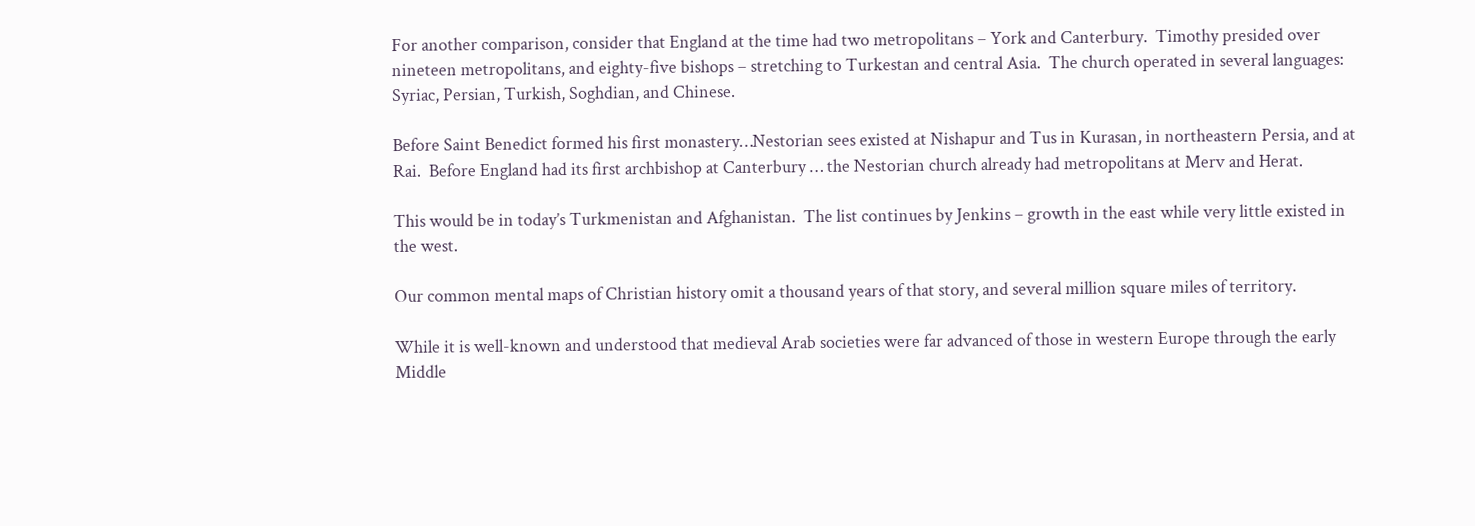For another comparison, consider that England at the time had two metropolitans – York and Canterbury.  Timothy presided over nineteen metropolitans, and eighty-five bishops – stretching to Turkestan and central Asia.  The church operated in several languages: Syriac, Persian, Turkish, Soghdian, and Chinese.

Before Saint Benedict formed his first monastery…Nestorian sees existed at Nishapur and Tus in Kurasan, in northeastern Persia, and at Rai.  Before England had its first archbishop at Canterbury … the Nestorian church already had metropolitans at Merv and Herat.

This would be in today’s Turkmenistan and Afghanistan.  The list continues by Jenkins – growth in the east while very little existed in the west.

Our common mental maps of Christian history omit a thousand years of that story, and several million square miles of territory.

While it is well-known and understood that medieval Arab societies were far advanced of those in western Europe through the early Middle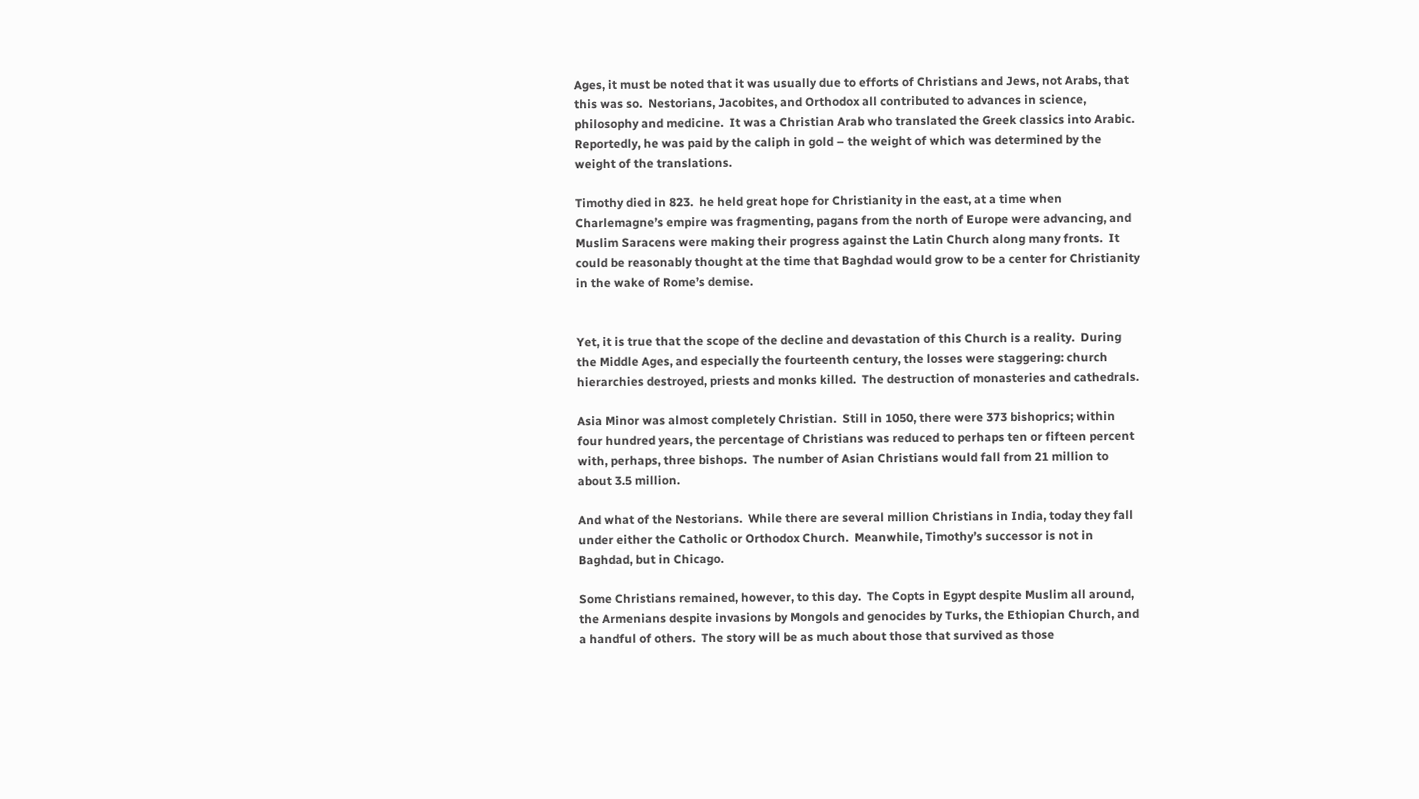Ages, it must be noted that it was usually due to efforts of Christians and Jews, not Arabs, that this was so.  Nestorians, Jacobites, and Orthodox all contributed to advances in science, philosophy and medicine.  It was a Christian Arab who translated the Greek classics into Arabic.  Reportedly, he was paid by the caliph in gold – the weight of which was determined by the weight of the translations.

Timothy died in 823.  he held great hope for Christianity in the east, at a time when Charlemagne’s empire was fragmenting, pagans from the north of Europe were advancing, and Muslim Saracens were making their progress against the Latin Church along many fronts.  It could be reasonably thought at the time that Baghdad would grow to be a center for Christianity in the wake of Rome’s demise.


Yet, it is true that the scope of the decline and devastation of this Church is a reality.  During the Middle Ages, and especially the fourteenth century, the losses were staggering: church hierarchies destroyed, priests and monks killed.  The destruction of monasteries and cathedrals.

Asia Minor was almost completely Christian.  Still in 1050, there were 373 bishoprics; within four hundred years, the percentage of Christians was reduced to perhaps ten or fifteen percent with, perhaps, three bishops.  The number of Asian Christians would fall from 21 million to about 3.5 million.

And what of the Nestorians.  While there are several million Christians in India, today they fall under either the Catholic or Orthodox Church.  Meanwhile, Timothy’s successor is not in Baghdad, but in Chicago.

Some Christians remained, however, to this day.  The Copts in Egypt despite Muslim all around, the Armenians despite invasions by Mongols and genocides by Turks, the Ethiopian Church, and a handful of others.  The story will be as much about those that survived as those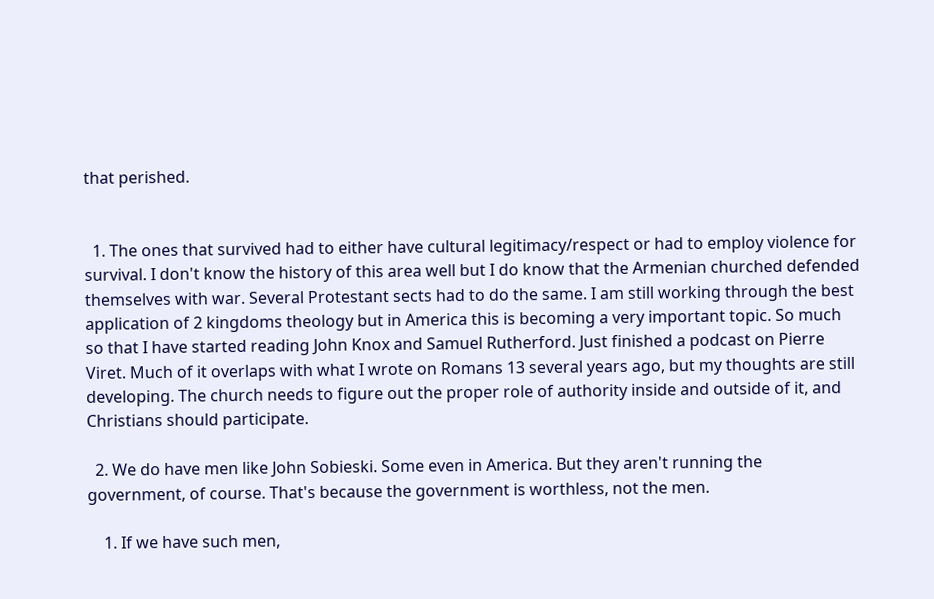that perished.


  1. The ones that survived had to either have cultural legitimacy/respect or had to employ violence for survival. I don't know the history of this area well but I do know that the Armenian churched defended themselves with war. Several Protestant sects had to do the same. I am still working through the best application of 2 kingdoms theology but in America this is becoming a very important topic. So much so that I have started reading John Knox and Samuel Rutherford. Just finished a podcast on Pierre Viret. Much of it overlaps with what I wrote on Romans 13 several years ago, but my thoughts are still developing. The church needs to figure out the proper role of authority inside and outside of it, and Christians should participate.

  2. We do have men like John Sobieski. Some even in America. But they aren't running the government, of course. That's because the government is worthless, not the men.

    1. If we have such men,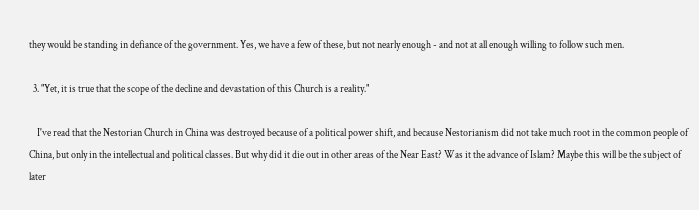they would be standing in defiance of the government. Yes, we have a few of these, but not nearly enough - and not at all enough willing to follow such men.

  3. "Yet, it is true that the scope of the decline and devastation of this Church is a reality."

    I've read that the Nestorian Church in China was destroyed because of a political power shift, and because Nestorianism did not take much root in the common people of China, but only in the intellectual and political classes. But why did it die out in other areas of the Near East? Was it the advance of Islam? Maybe this will be the subject of later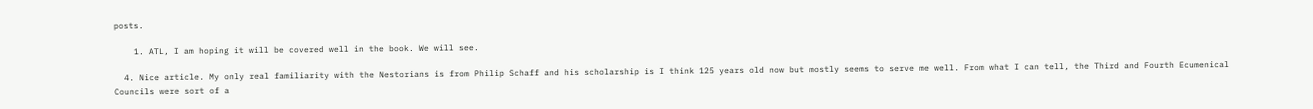posts.

    1. ATL, I am hoping it will be covered well in the book. We will see.

  4. Nice article. My only real familiarity with the Nestorians is from Philip Schaff and his scholarship is I think 125 years old now but mostly seems to serve me well. From what I can tell, the Third and Fourth Ecumenical Councils were sort of a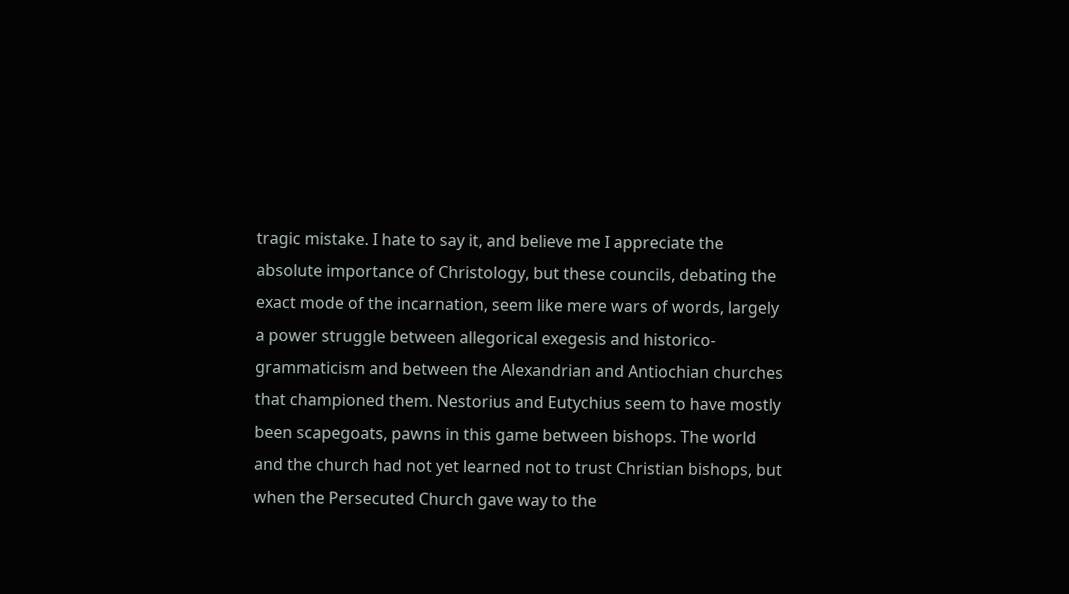tragic mistake. I hate to say it, and believe me I appreciate the absolute importance of Christology, but these councils, debating the exact mode of the incarnation, seem like mere wars of words, largely a power struggle between allegorical exegesis and historico-grammaticism and between the Alexandrian and Antiochian churches that championed them. Nestorius and Eutychius seem to have mostly been scapegoats, pawns in this game between bishops. The world and the church had not yet learned not to trust Christian bishops, but when the Persecuted Church gave way to the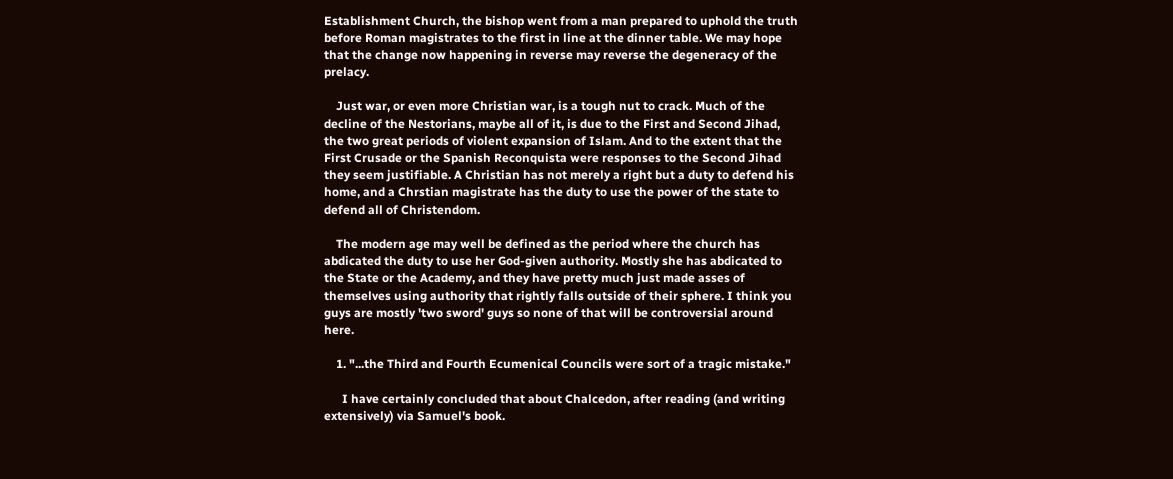Establishment Church, the bishop went from a man prepared to uphold the truth before Roman magistrates to the first in line at the dinner table. We may hope that the change now happening in reverse may reverse the degeneracy of the prelacy.

    Just war, or even more Christian war, is a tough nut to crack. Much of the decline of the Nestorians, maybe all of it, is due to the First and Second Jihad, the two great periods of violent expansion of Islam. And to the extent that the First Crusade or the Spanish Reconquista were responses to the Second Jihad they seem justifiable. A Christian has not merely a right but a duty to defend his home, and a Chrstian magistrate has the duty to use the power of the state to defend all of Christendom.

    The modern age may well be defined as the period where the church has abdicated the duty to use her God-given authority. Mostly she has abdicated to the State or the Academy, and they have pretty much just made asses of themselves using authority that rightly falls outside of their sphere. I think you guys are mostly 'two sword' guys so none of that will be controversial around here.

    1. "...the Third and Fourth Ecumenical Councils were sort of a tragic mistake."

      I have certainly concluded that about Chalcedon, after reading (and writing extensively) via Samuel's book.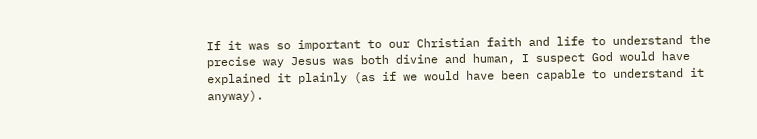If it was so important to our Christian faith and life to understand the precise way Jesus was both divine and human, I suspect God would have explained it plainly (as if we would have been capable to understand it anyway).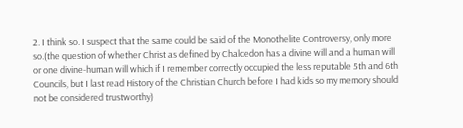2. I think so. I suspect that the same could be said of the Monothelite Controversy, only more so.(the question of whether Christ as defined by Chalcedon has a divine will and a human will or one divine-human will which if I remember correctly occupied the less reputable 5th and 6th Councils, but I last read History of the Christian Church before I had kids so my memory should not be considered trustworthy)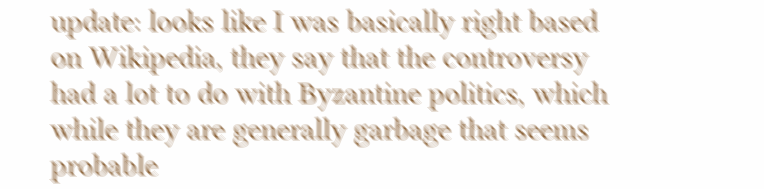update: looks like I was basically right based on Wikipedia, they say that the controversy had a lot to do with Byzantine politics, which while they are generally garbage that seems probable